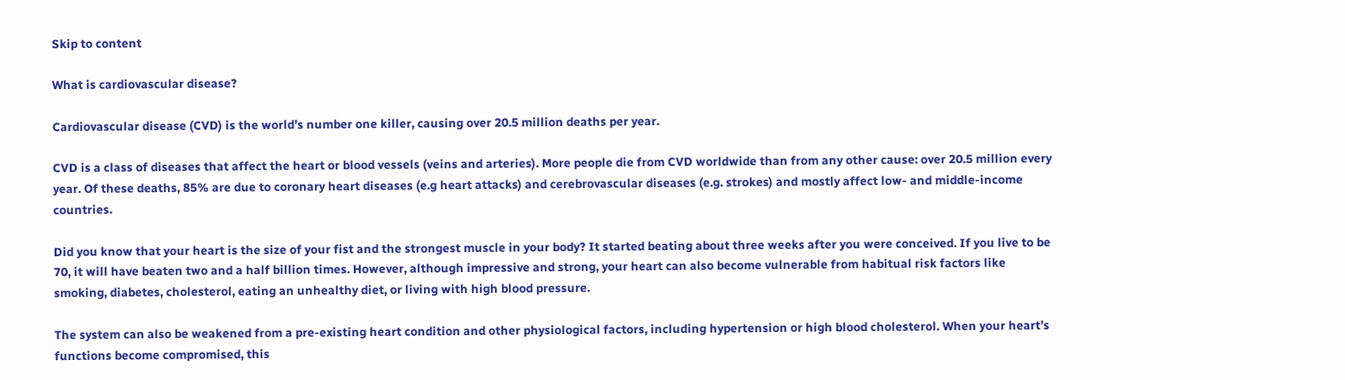Skip to content

What is cardiovascular disease?

Cardiovascular disease (CVD) is the world’s number one killer, causing over 20.5 million deaths per year.

CVD is a class of diseases that affect the heart or blood vessels (veins and arteries). More people die from CVD worldwide than from any other cause: over 20.5 million every year. Of these deaths, 85% are due to coronary heart diseases (e.g heart attacks) and cerebrovascular diseases (e.g. strokes) and mostly affect low- and middle-income countries.

Did you know that your heart is the size of your fist and the strongest muscle in your body? It started beating about three weeks after you were conceived. If you live to be 70, it will have beaten two and a half billion times. However, although impressive and strong, your heart can also become vulnerable from habitual risk factors like smoking, diabetes, cholesterol, eating an unhealthy diet, or living with high blood pressure.

The system can also be weakened from a pre-existing heart condition and other physiological factors, including hypertension or high blood cholesterol. When your heart’s functions become compromised, this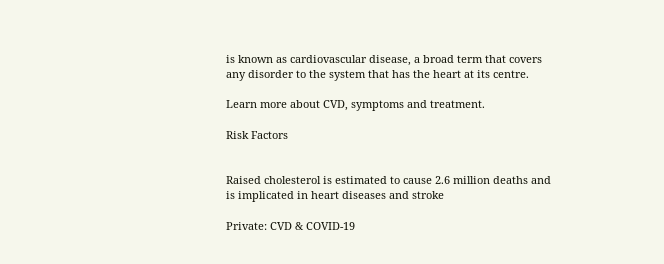is known as cardiovascular disease, a broad term that covers any disorder to the system that has the heart at its centre.

Learn more about CVD, symptoms and treatment.

Risk Factors


Raised cholesterol is estimated to cause 2.6 million deaths and is implicated in heart diseases and stroke

Private: CVD & COVID-19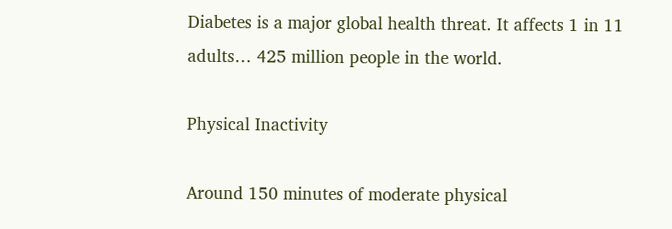Diabetes is a major global health threat. It affects 1 in 11 adults… 425 million people in the world.

Physical Inactivity

Around 150 minutes of moderate physical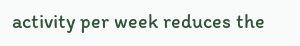activity per week reduces the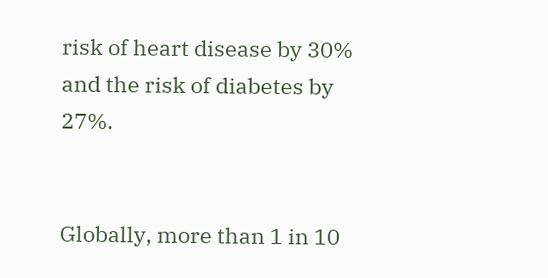risk of heart disease by 30% and the risk of diabetes by 27%.


Globally, more than 1 in 10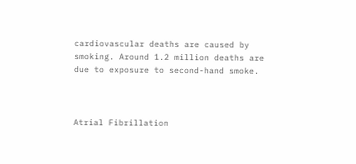cardiovascular deaths are caused by smoking. Around 1.2 million deaths are due to exposure to second-hand smoke.



Atrial Fibrillation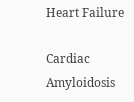Heart Failure

Cardiac Amyloidosis